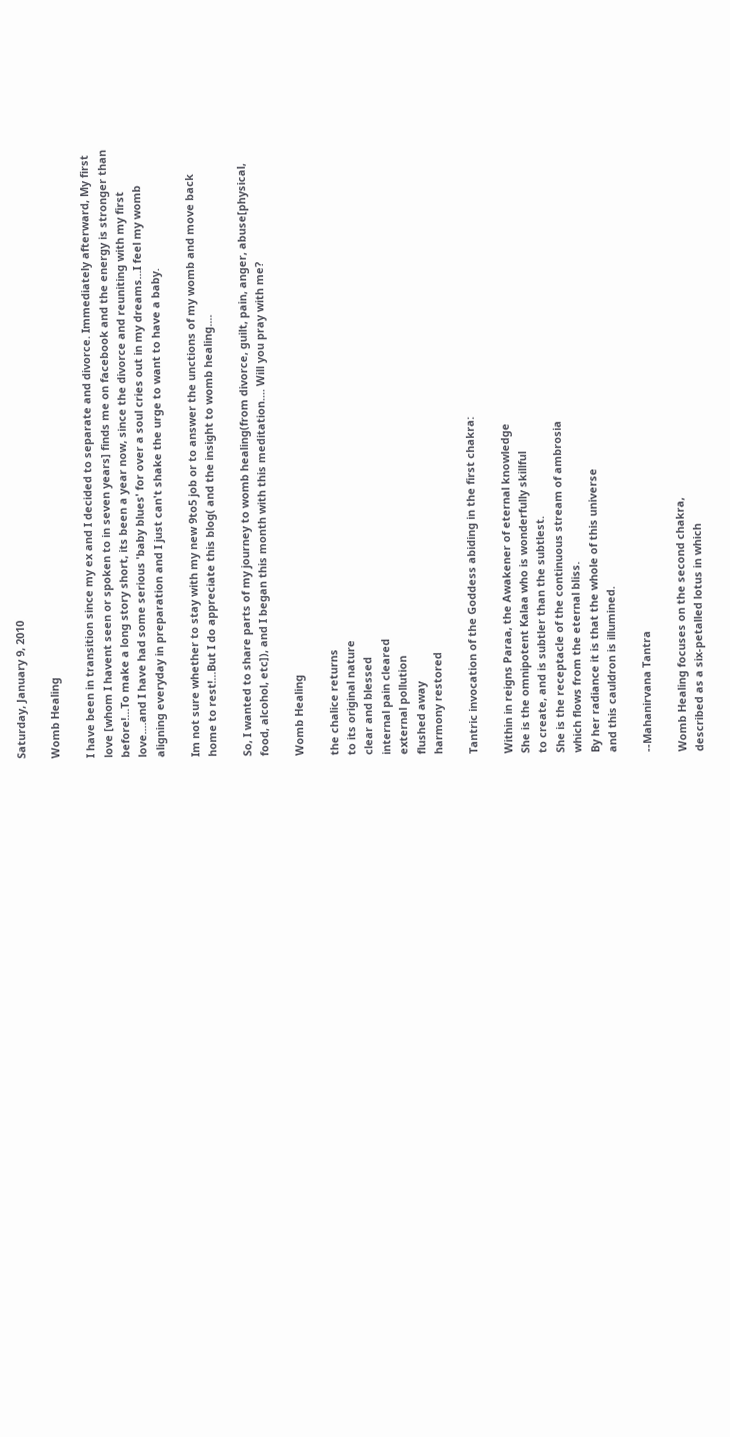Saturday, January 9, 2010

Womb Healing

I have been in transition since my ex and I decided to separate and divorce. Immediately afterward, My first love [whom I havent seen or spoken to in seven years] finds me on facebook and the energy is stronger than before!...To make a long story short, its been a year now, since the divorce and reuniting with my first love....and I have had some serious 'baby blues' for over a soul cries out in my dreams...I feel my womb aligning everyday in preparation and I just can't shake the urge to want to have a baby.

Im not sure whether to stay with my new 9to5 job or to answer the unctions of my womb and move back home to rest!...But I do appreciate this blog( and the insight to womb healing....

So, I wanted to share parts of my journey to womb healing(from divorce, guilt, pain, anger, abuse[physical, food, alcohol, etc]), and I began this month with this meditation.... Will you pray with me?

Womb Healing

the chalice returns
to its original nature
clear and blessed
internal pain cleared
external pollution
flushed away
harmony restored

Tantric invocation of the Goddess abiding in the first chakra:

Within in reigns Paraa, the Awakener of eternal knowledge
She is the omnipotent Kalaa who is wonderfully skillful
to create, and is subtler than the subtlest.
She is the receptacle of the continuous stream of ambrosia
which flows from the eternal bliss.
By her radiance it is that the whole of this universe
and this cauldron is illumined.

--Mahanirvana Tantra

Womb Healing focuses on the second chakra,
described as a six-petalled lotus in which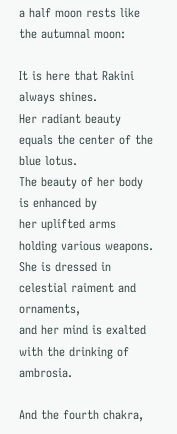a half moon rests like the autumnal moon:

It is here that Rakini always shines.
Her radiant beauty equals the center of the blue lotus.
The beauty of her body is enhanced by
her uplifted arms holding various weapons.
She is dressed in celestial raiment and ornaments,
and her mind is exalted with the drinking of ambrosia.

And the fourth chakra,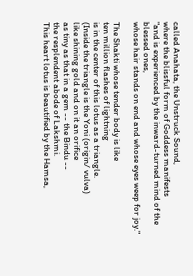called Anahata, the Unstruck Sound,
where the blissful form of Goddess manifests
"and is experienced by the inward-turned mind of the blessed ones,
whose hair stands on end and whose eyes weep for joy."

The Shakti whose tender body is like
ten million flashes of lightning
is in the center of this lotus as a triangle.
(Inside the triangle is the Yoni (origin/ vulva)
like shining gold and on it an orifice
as tiny as that in a gem -- the Bindu --
the resplendent abode of Lakshmi.
This heart lotus is beautified by the Hamsa,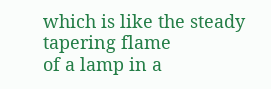which is like the steady tapering flame
of a lamp in a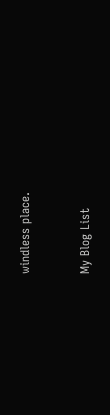windless place.


My Blog List